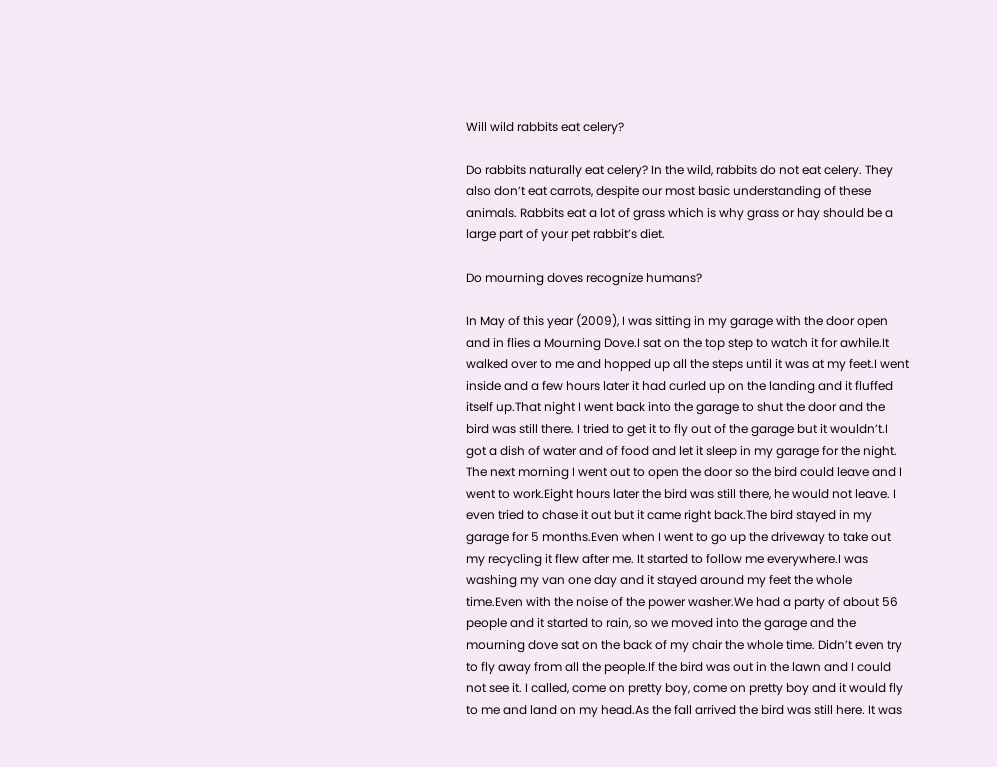Will wild rabbits eat celery?

Do rabbits naturally eat celery? In the wild, rabbits do not eat celery. They also don’t eat carrots, despite our most basic understanding of these animals. Rabbits eat a lot of grass which is why grass or hay should be a large part of your pet rabbit’s diet.

Do mourning doves recognize humans?

In May of this year (2009), I was sitting in my garage with the door open and in flies a Mourning Dove.I sat on the top step to watch it for awhile.It walked over to me and hopped up all the steps until it was at my feet.I went inside and a few hours later it had curled up on the landing and it fluffed itself up.That night I went back into the garage to shut the door and the bird was still there. I tried to get it to fly out of the garage but it wouldn’t.I got a dish of water and of food and let it sleep in my garage for the night. The next morning I went out to open the door so the bird could leave and I went to work.Eight hours later the bird was still there, he would not leave. I even tried to chase it out but it came right back.The bird stayed in my garage for 5 months.Even when I went to go up the driveway to take out my recycling it flew after me. It started to follow me everywhere.I was washing my van one day and it stayed around my feet the whole time.Even with the noise of the power washer.We had a party of about 56 people and it started to rain, so we moved into the garage and the mourning dove sat on the back of my chair the whole time. Didn’t even try to fly away from all the people.If the bird was out in the lawn and I could not see it. I called, come on pretty boy, come on pretty boy and it would fly to me and land on my head.As the fall arrived the bird was still here. It was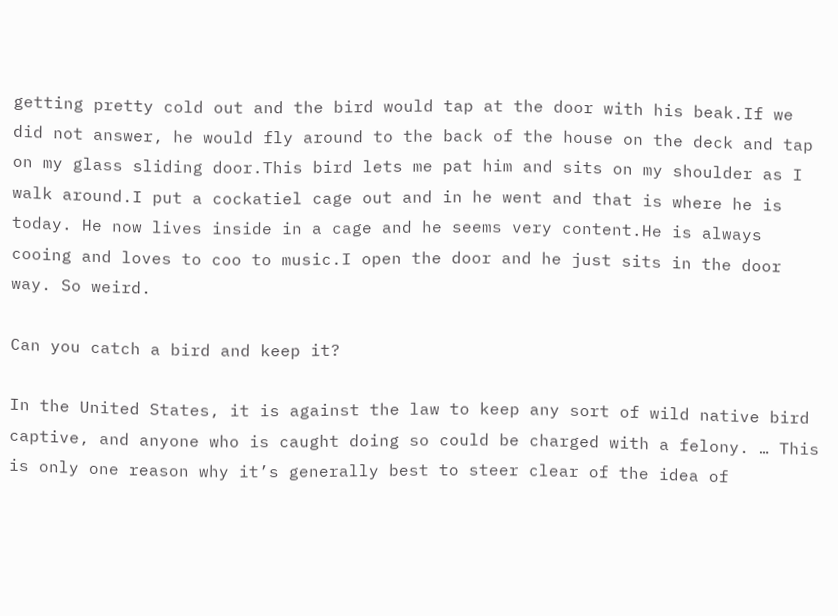getting pretty cold out and the bird would tap at the door with his beak.If we did not answer, he would fly around to the back of the house on the deck and tap on my glass sliding door.This bird lets me pat him and sits on my shoulder as I walk around.I put a cockatiel cage out and in he went and that is where he is today. He now lives inside in a cage and he seems very content.He is always cooing and loves to coo to music.I open the door and he just sits in the door way. So weird.

Can you catch a bird and keep it?

In the United States, it is against the law to keep any sort of wild native bird captive, and anyone who is caught doing so could be charged with a felony. … This is only one reason why it’s generally best to steer clear of the idea of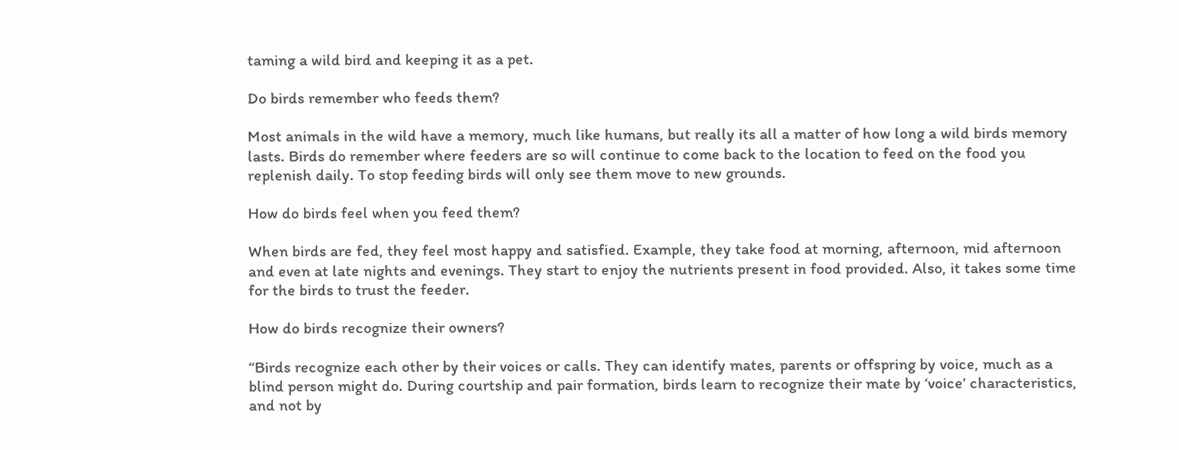taming a wild bird and keeping it as a pet.

Do birds remember who feeds them?

Most animals in the wild have a memory, much like humans, but really its all a matter of how long a wild birds memory lasts. Birds do remember where feeders are so will continue to come back to the location to feed on the food you replenish daily. To stop feeding birds will only see them move to new grounds.

How do birds feel when you feed them?

When birds are fed, they feel most happy and satisfied. Example, they take food at morning, afternoon, mid afternoon and even at late nights and evenings. They start to enjoy the nutrients present in food provided. Also, it takes some time for the birds to trust the feeder.

How do birds recognize their owners?

“Birds recognize each other by their voices or calls. They can identify mates, parents or offspring by voice, much as a blind person might do. During courtship and pair formation, birds learn to recognize their mate by ‘voice’ characteristics, and not by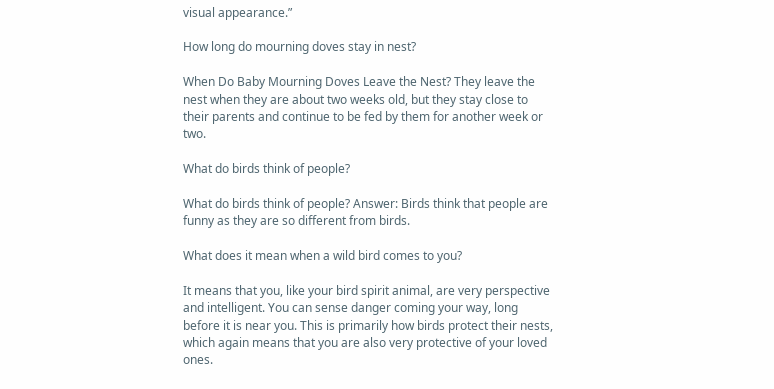visual appearance.”

How long do mourning doves stay in nest?

When Do Baby Mourning Doves Leave the Nest? They leave the nest when they are about two weeks old, but they stay close to their parents and continue to be fed by them for another week or two.

What do birds think of people?

What do birds think of people? Answer: Birds think that people are funny as they are so different from birds.

What does it mean when a wild bird comes to you?

It means that you, like your bird spirit animal, are very perspective and intelligent. You can sense danger coming your way, long before it is near you. This is primarily how birds protect their nests, which again means that you are also very protective of your loved ones.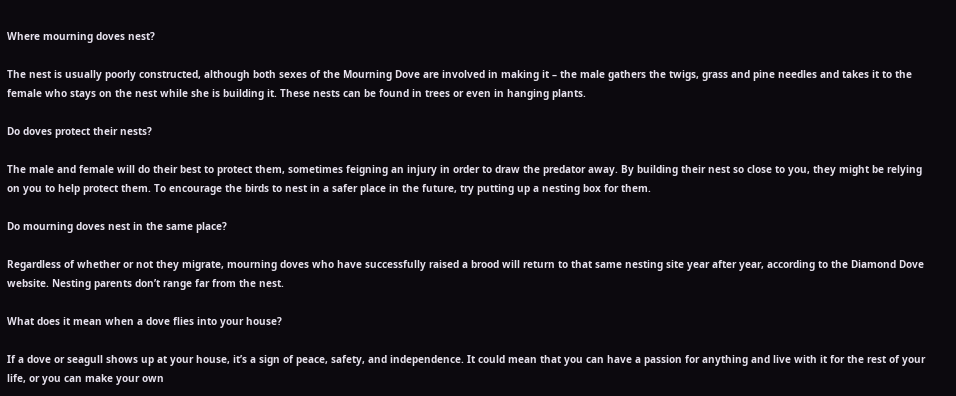Where mourning doves nest?

The nest is usually poorly constructed, although both sexes of the Mourning Dove are involved in making it – the male gathers the twigs, grass and pine needles and takes it to the female who stays on the nest while she is building it. These nests can be found in trees or even in hanging plants.

Do doves protect their nests?

The male and female will do their best to protect them, sometimes feigning an injury in order to draw the predator away. By building their nest so close to you, they might be relying on you to help protect them. To encourage the birds to nest in a safer place in the future, try putting up a nesting box for them.

Do mourning doves nest in the same place?

Regardless of whether or not they migrate, mourning doves who have successfully raised a brood will return to that same nesting site year after year, according to the Diamond Dove website. Nesting parents don’t range far from the nest.

What does it mean when a dove flies into your house?

If a dove or seagull shows up at your house, it’s a sign of peace, safety, and independence. It could mean that you can have a passion for anything and live with it for the rest of your life, or you can make your own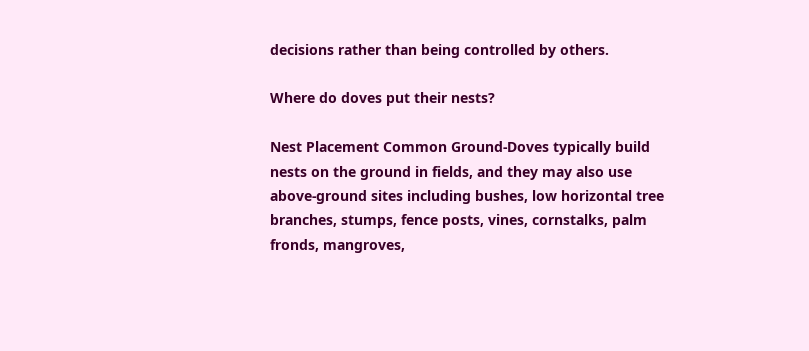decisions rather than being controlled by others.

Where do doves put their nests?

Nest Placement Common Ground-Doves typically build nests on the ground in fields, and they may also use above-ground sites including bushes, low horizontal tree branches, stumps, fence posts, vines, cornstalks, palm fronds, mangroves,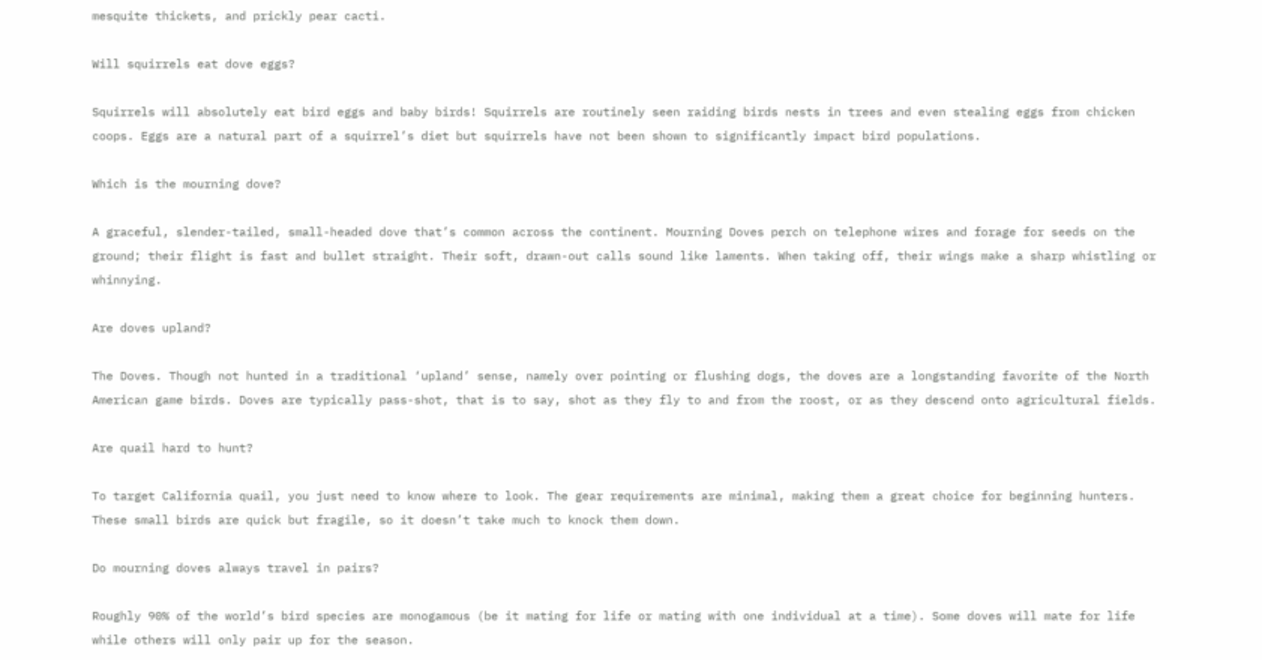mesquite thickets, and prickly pear cacti.

Will squirrels eat dove eggs?

Squirrels will absolutely eat bird eggs and baby birds! Squirrels are routinely seen raiding birds nests in trees and even stealing eggs from chicken coops. Eggs are a natural part of a squirrel’s diet but squirrels have not been shown to significantly impact bird populations.

Which is the mourning dove?

A graceful, slender-tailed, small-headed dove that’s common across the continent. Mourning Doves perch on telephone wires and forage for seeds on the ground; their flight is fast and bullet straight. Their soft, drawn-out calls sound like laments. When taking off, their wings make a sharp whistling or whinnying.

Are doves upland?

The Doves. Though not hunted in a traditional ‘upland’ sense, namely over pointing or flushing dogs, the doves are a longstanding favorite of the North American game birds. Doves are typically pass-shot, that is to say, shot as they fly to and from the roost, or as they descend onto agricultural fields.

Are quail hard to hunt?

To target California quail, you just need to know where to look. The gear requirements are minimal, making them a great choice for beginning hunters. These small birds are quick but fragile, so it doesn’t take much to knock them down.

Do mourning doves always travel in pairs?

Roughly 90% of the world’s bird species are monogamous (be it mating for life or mating with one individual at a time). Some doves will mate for life while others will only pair up for the season.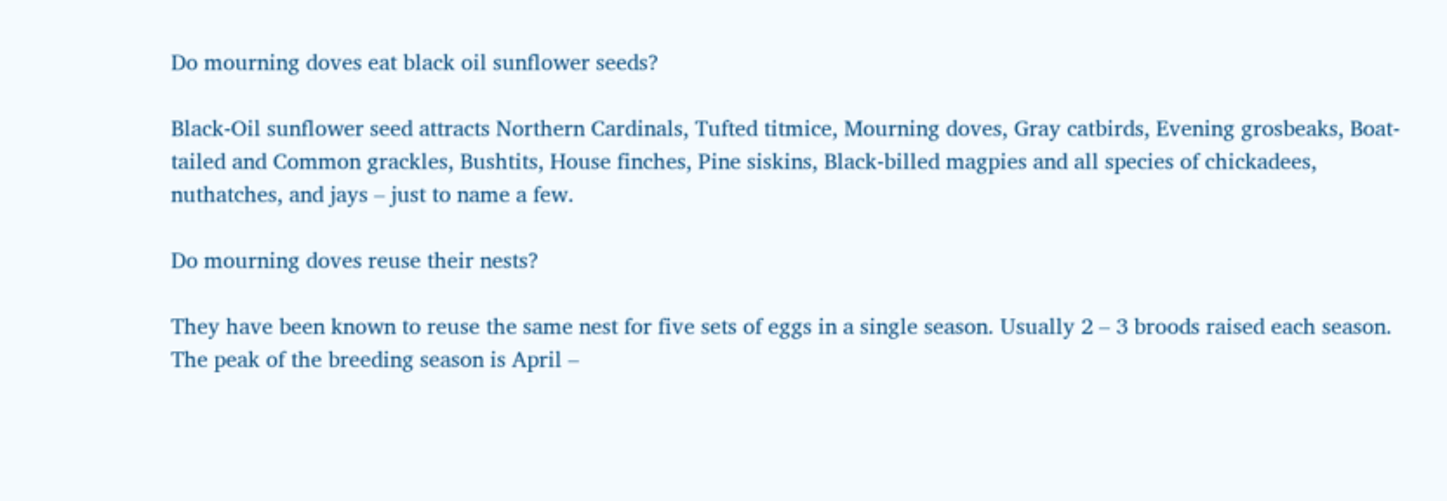Do mourning doves eat black oil sunflower seeds?

Black-Oil sunflower seed attracts Northern Cardinals, Tufted titmice, Mourning doves, Gray catbirds, Evening grosbeaks, Boat-tailed and Common grackles, Bushtits, House finches, Pine siskins, Black-billed magpies and all species of chickadees, nuthatches, and jays – just to name a few.

Do mourning doves reuse their nests?

They have been known to reuse the same nest for five sets of eggs in a single season. Usually 2 – 3 broods raised each season. The peak of the breeding season is April –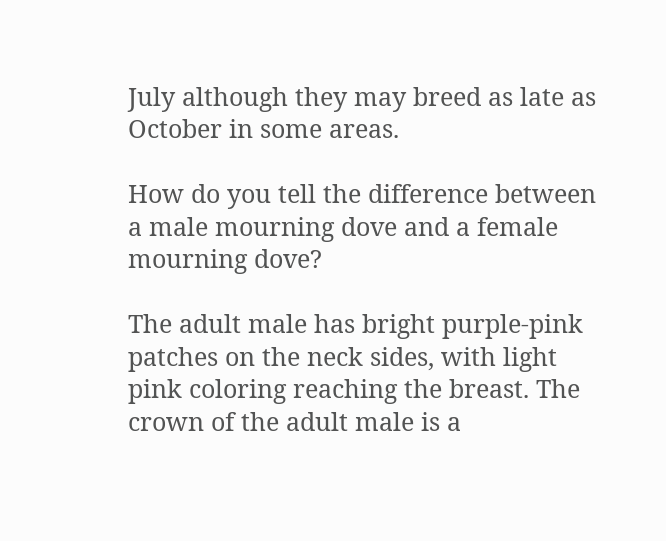July although they may breed as late as October in some areas.

How do you tell the difference between a male mourning dove and a female mourning dove?

The adult male has bright purple-pink patches on the neck sides, with light pink coloring reaching the breast. The crown of the adult male is a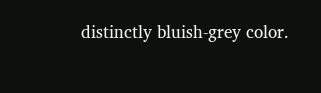distinctly bluish-grey color.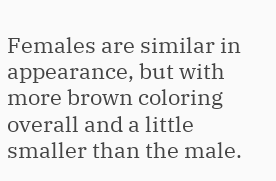Females are similar in appearance, but with more brown coloring overall and a little smaller than the male.